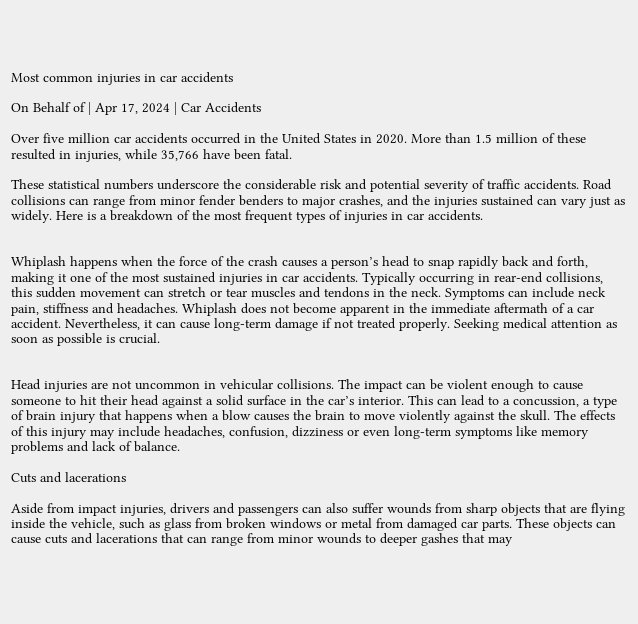Most common injuries in car accidents

On Behalf of | Apr 17, 2024 | Car Accidents

Over five million car accidents occurred in the United States in 2020. More than 1.5 million of these resulted in injuries, while 35,766 have been fatal.

These statistical numbers underscore the considerable risk and potential severity of traffic accidents. Road collisions can range from minor fender benders to major crashes, and the injuries sustained can vary just as widely. Here is a breakdown of the most frequent types of injuries in car accidents.


Whiplash happens when the force of the crash causes a person’s head to snap rapidly back and forth, making it one of the most sustained injuries in car accidents. Typically occurring in rear-end collisions, this sudden movement can stretch or tear muscles and tendons in the neck. Symptoms can include neck pain, stiffness and headaches. Whiplash does not become apparent in the immediate aftermath of a car accident. Nevertheless, it can cause long-term damage if not treated properly. Seeking medical attention as soon as possible is crucial.


Head injuries are not uncommon in vehicular collisions. The impact can be violent enough to cause someone to hit their head against a solid surface in the car’s interior. This can lead to a concussion, a type of brain injury that happens when a blow causes the brain to move violently against the skull. The effects of this injury may include headaches, confusion, dizziness or even long-term symptoms like memory problems and lack of balance.

Cuts and lacerations

Aside from impact injuries, drivers and passengers can also suffer wounds from sharp objects that are flying inside the vehicle, such as glass from broken windows or metal from damaged car parts. These objects can cause cuts and lacerations that can range from minor wounds to deeper gashes that may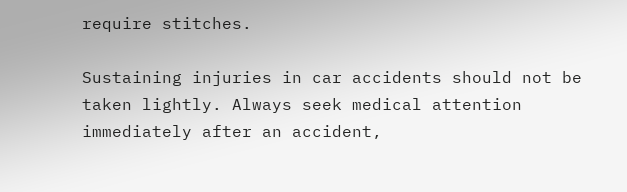require stitches.

Sustaining injuries in car accidents should not be taken lightly. Always seek medical attention immediately after an accident,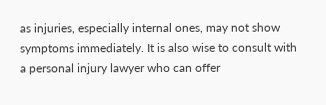as injuries, especially internal ones, may not show symptoms immediately. It is also wise to consult with a personal injury lawyer who can offer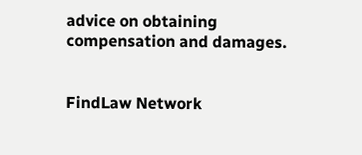advice on obtaining compensation and damages.


FindLaw Network